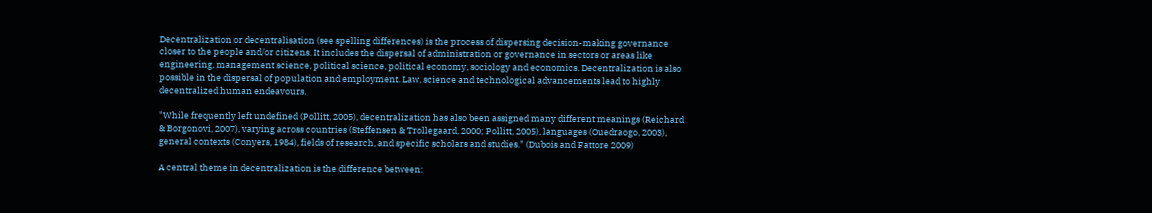Decentralization or decentralisation (see spelling differences) is the process of dispersing decision-making governance closer to the people and/or citizens. It includes the dispersal of administration or governance in sectors or areas like engineering, management science, political science, political economy, sociology and economics. Decentralization is also possible in the dispersal of population and employment. Law, science and technological advancements lead to highly decentralized human endeavours.

"While frequently left undefined (Pollitt, 2005), decentralization has also been assigned many different meanings (Reichard & Borgonovi, 2007), varying across countries (Steffensen & Trollegaard, 2000; Pollitt, 2005), languages (Ouedraogo, 2003), general contexts (Conyers, 1984), fields of research, and specific scholars and studies." (Dubois and Fattore 2009)

A central theme in decentralization is the difference between: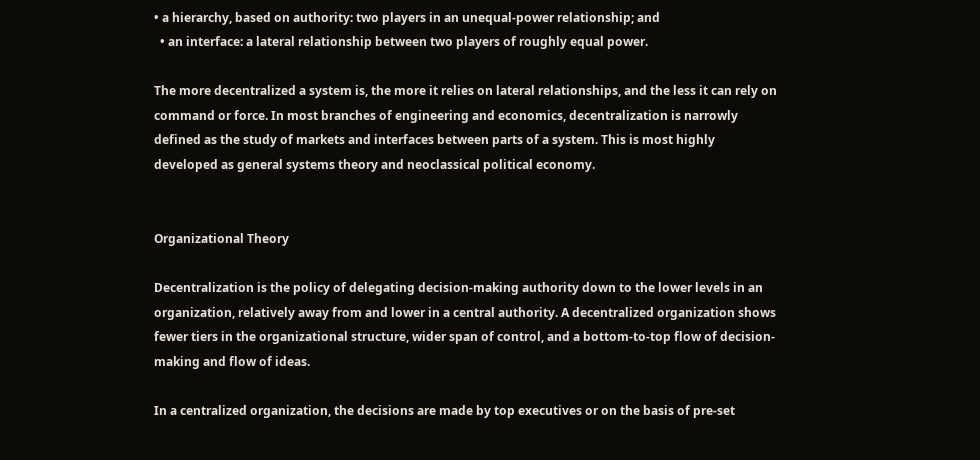• a hierarchy, based on authority: two players in an unequal-power relationship; and
  • an interface: a lateral relationship between two players of roughly equal power.

The more decentralized a system is, the more it relies on lateral relationships, and the less it can rely on command or force. In most branches of engineering and economics, decentralization is narrowly defined as the study of markets and interfaces between parts of a system. This is most highly developed as general systems theory and neoclassical political economy.


Organizational Theory

Decentralization is the policy of delegating decision-making authority down to the lower levels in an organization, relatively away from and lower in a central authority. A decentralized organization shows fewer tiers in the organizational structure, wider span of control, and a bottom-to-top flow of decision-making and flow of ideas.

In a centralized organization, the decisions are made by top executives or on the basis of pre-set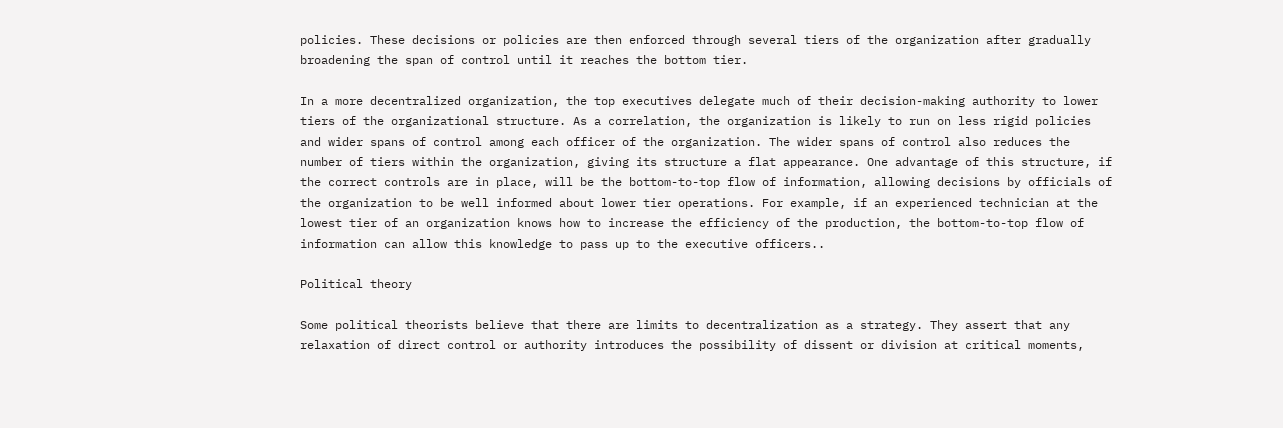policies. These decisions or policies are then enforced through several tiers of the organization after gradually broadening the span of control until it reaches the bottom tier.

In a more decentralized organization, the top executives delegate much of their decision-making authority to lower tiers of the organizational structure. As a correlation, the organization is likely to run on less rigid policies and wider spans of control among each officer of the organization. The wider spans of control also reduces the number of tiers within the organization, giving its structure a flat appearance. One advantage of this structure, if the correct controls are in place, will be the bottom-to-top flow of information, allowing decisions by officials of the organization to be well informed about lower tier operations. For example, if an experienced technician at the lowest tier of an organization knows how to increase the efficiency of the production, the bottom-to-top flow of information can allow this knowledge to pass up to the executive officers..

Political theory

Some political theorists believe that there are limits to decentralization as a strategy. They assert that any relaxation of direct control or authority introduces the possibility of dissent or division at critical moments,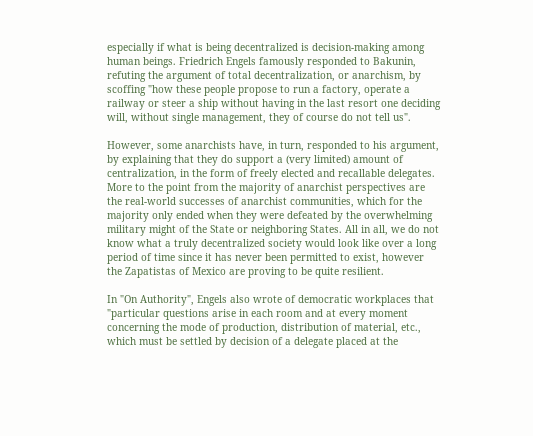especially if what is being decentralized is decision-making among human beings. Friedrich Engels famously responded to Bakunin, refuting the argument of total decentralization, or anarchism, by scoffing "how these people propose to run a factory, operate a railway or steer a ship without having in the last resort one deciding will, without single management, they of course do not tell us".

However, some anarchists have, in turn, responded to his argument, by explaining that they do support a (very limited) amount of centralization, in the form of freely elected and recallable delegates. More to the point from the majority of anarchist perspectives are the real-world successes of anarchist communities, which for the majority only ended when they were defeated by the overwhelming military might of the State or neighboring States. All in all, we do not know what a truly decentralized society would look like over a long period of time since it has never been permitted to exist, however the Zapatistas of Mexico are proving to be quite resilient.

In "On Authority", Engels also wrote of democratic workplaces that "particular questions arise in each room and at every moment concerning the mode of production, distribution of material, etc., which must be settled by decision of a delegate placed at the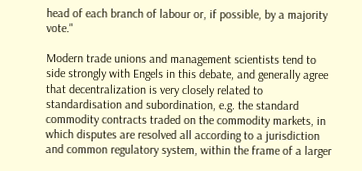head of each branch of labour or, if possible, by a majority vote."

Modern trade unions and management scientists tend to side strongly with Engels in this debate, and generally agree that decentralization is very closely related to standardisation and subordination, e.g. the standard commodity contracts traded on the commodity markets, in which disputes are resolved all according to a jurisdiction and common regulatory system, within the frame of a larger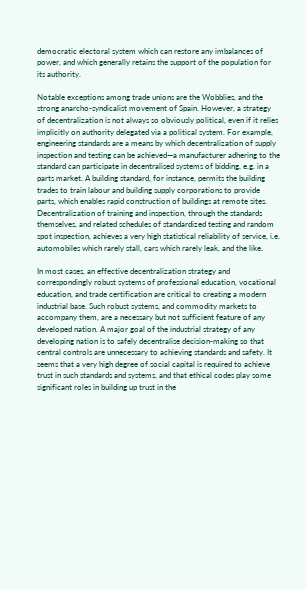democratic electoral system which can restore any imbalances of power, and which generally retains the support of the population for its authority.

Notable exceptions among trade unions are the Wobblies, and the strong anarcho-syndicalist movement of Spain. However, a strategy of decentralization is not always so obviously political, even if it relies implicitly on authority delegated via a political system. For example, engineering standards are a means by which decentralization of supply inspection and testing can be achieved—a manufacturer adhering to the standard can participate in decentralised systems of bidding, e.g. in a parts market. A building standard, for instance, permits the building trades to train labour and building supply corporations to provide parts, which enables rapid construction of buildings at remote sites. Decentralization of training and inspection, through the standards themselves, and related schedules of standardized testing and random spot inspection, achieves a very high statistical reliability of service, i.e. automobiles which rarely stall, cars which rarely leak, and the like.

In most cases, an effective decentralization strategy and correspondingly robust systems of professional education, vocational education, and trade certification are critical to creating a modern industrial base. Such robust systems, and commodity markets to accompany them, are a necessary but not sufficient feature of any developed nation. A major goal of the industrial strategy of any developing nation is to safely decentralise decision-making so that central controls are unnecessary to achieving standards and safety. It seems that a very high degree of social capital is required to achieve trust in such standards and systems, and that ethical codes play some significant roles in building up trust in the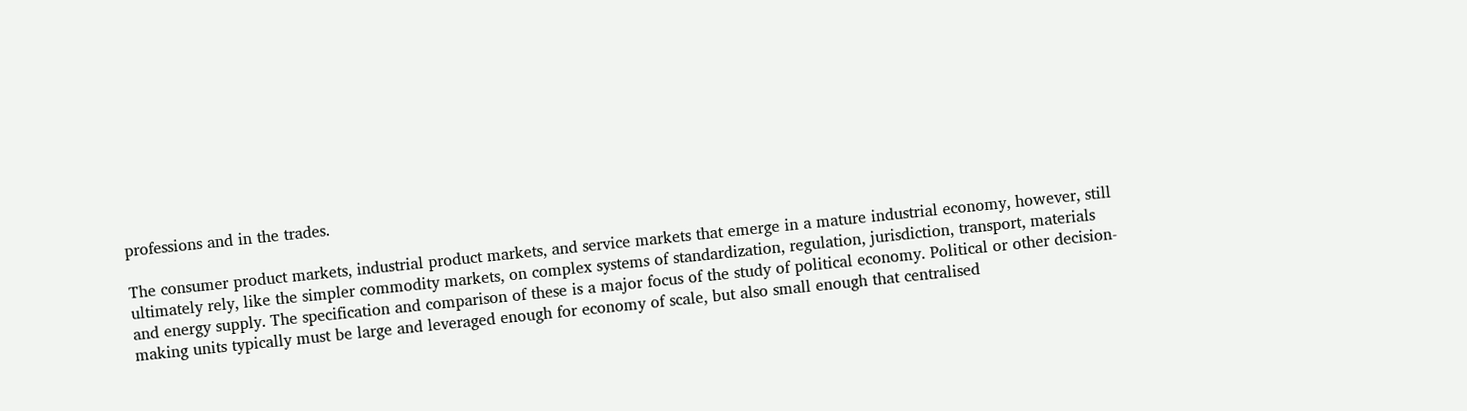professions and in the trades.

The consumer product markets, industrial product markets, and service markets that emerge in a mature industrial economy, however, still ultimately rely, like the simpler commodity markets, on complex systems of standardization, regulation, jurisdiction, transport, materials and energy supply. The specification and comparison of these is a major focus of the study of political economy. Political or other decision-making units typically must be large and leveraged enough for economy of scale, but also small enough that centralised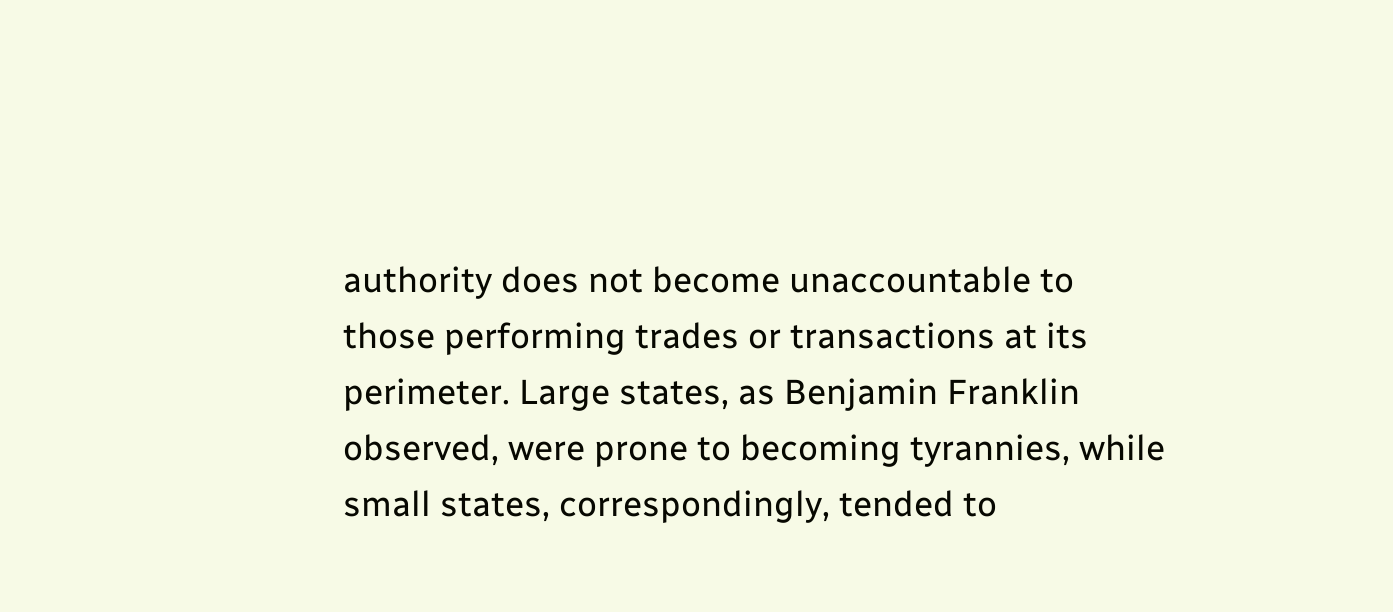authority does not become unaccountable to those performing trades or transactions at its perimeter. Large states, as Benjamin Franklin observed, were prone to becoming tyrannies, while small states, correspondingly, tended to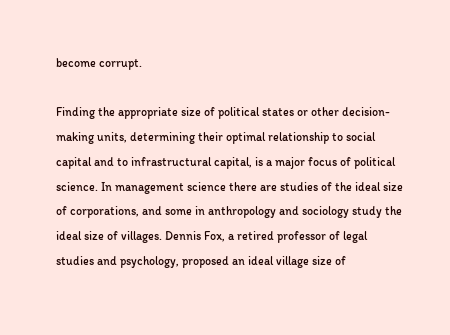become corrupt.

Finding the appropriate size of political states or other decision-making units, determining their optimal relationship to social capital and to infrastructural capital, is a major focus of political science. In management science there are studies of the ideal size of corporations, and some in anthropology and sociology study the ideal size of villages. Dennis Fox, a retired professor of legal studies and psychology, proposed an ideal village size of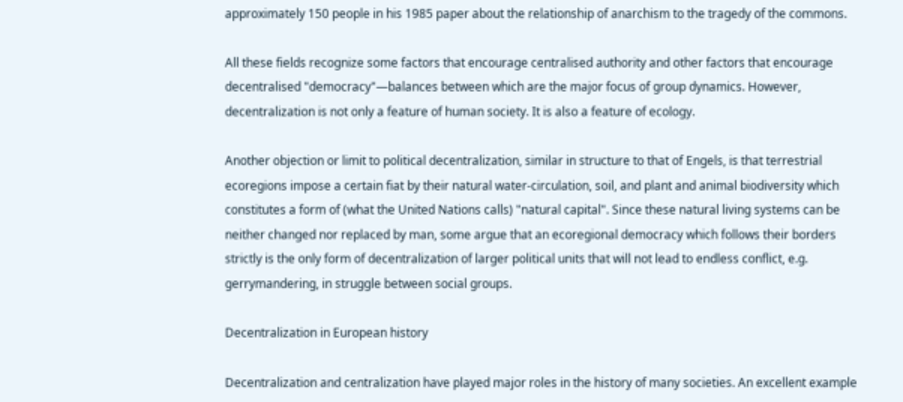approximately 150 people in his 1985 paper about the relationship of anarchism to the tragedy of the commons.

All these fields recognize some factors that encourage centralised authority and other factors that encourage decentralised "democracy"—balances between which are the major focus of group dynamics. However, decentralization is not only a feature of human society. It is also a feature of ecology.

Another objection or limit to political decentralization, similar in structure to that of Engels, is that terrestrial ecoregions impose a certain fiat by their natural water-circulation, soil, and plant and animal biodiversity which constitutes a form of (what the United Nations calls) "natural capital". Since these natural living systems can be neither changed nor replaced by man, some argue that an ecoregional democracy which follows their borders strictly is the only form of decentralization of larger political units that will not lead to endless conflict, e.g. gerrymandering, in struggle between social groups.

Decentralization in European history

Decentralization and centralization have played major roles in the history of many societies. An excellent example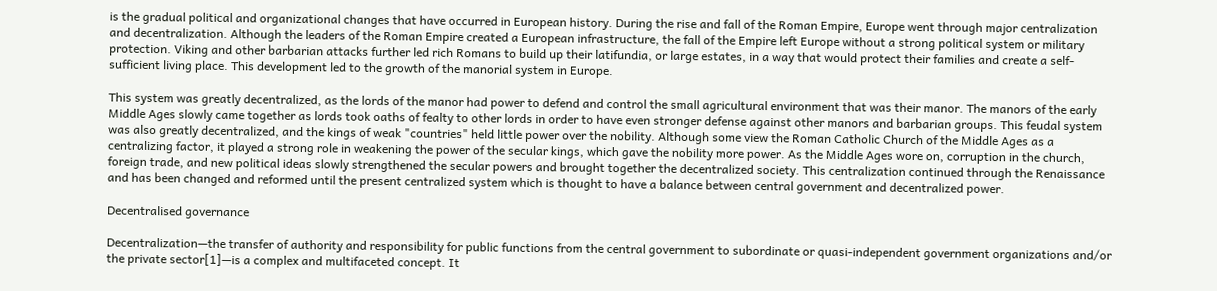is the gradual political and organizational changes that have occurred in European history. During the rise and fall of the Roman Empire, Europe went through major centralization and decentralization. Although the leaders of the Roman Empire created a European infrastructure, the fall of the Empire left Europe without a strong political system or military protection. Viking and other barbarian attacks further led rich Romans to build up their latifundia, or large estates, in a way that would protect their families and create a self-sufficient living place. This development led to the growth of the manorial system in Europe.

This system was greatly decentralized, as the lords of the manor had power to defend and control the small agricultural environment that was their manor. The manors of the early Middle Ages slowly came together as lords took oaths of fealty to other lords in order to have even stronger defense against other manors and barbarian groups. This feudal system was also greatly decentralized, and the kings of weak "countries" held little power over the nobility. Although some view the Roman Catholic Church of the Middle Ages as a centralizing factor, it played a strong role in weakening the power of the secular kings, which gave the nobility more power. As the Middle Ages wore on, corruption in the church, foreign trade, and new political ideas slowly strengthened the secular powers and brought together the decentralized society. This centralization continued through the Renaissance and has been changed and reformed until the present centralized system which is thought to have a balance between central government and decentralized power.

Decentralised governance

Decentralization—the transfer of authority and responsibility for public functions from the central government to subordinate or quasi-independent government organizations and/or the private sector[1]—is a complex and multifaceted concept. It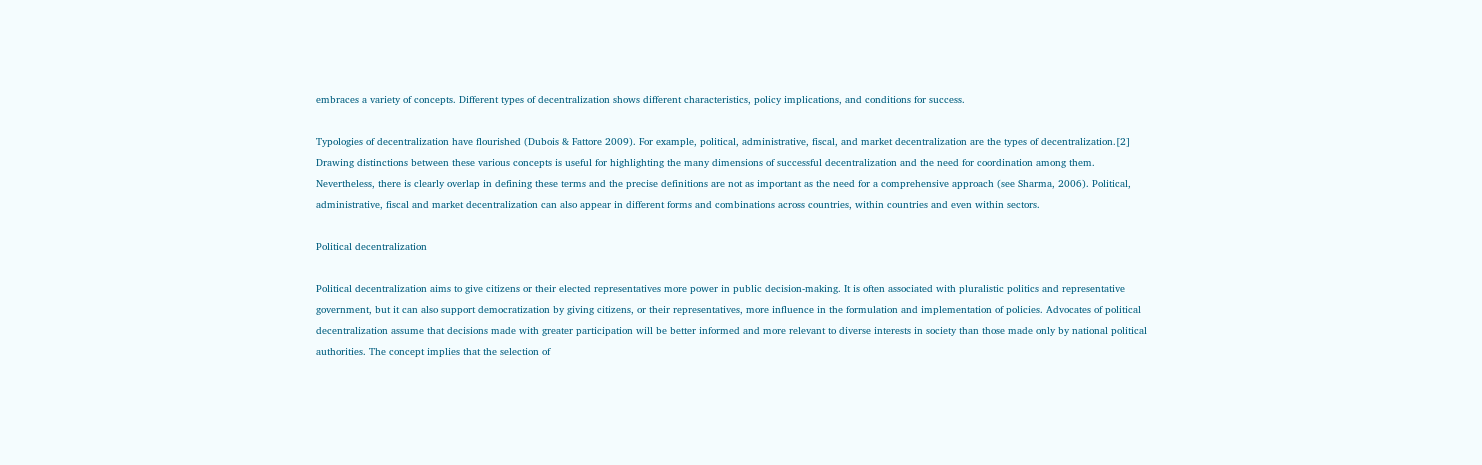embraces a variety of concepts. Different types of decentralization shows different characteristics, policy implications, and conditions for success.

Typologies of decentralization have flourished (Dubois & Fattore 2009). For example, political, administrative, fiscal, and market decentralization are the types of decentralization.[2] Drawing distinctions between these various concepts is useful for highlighting the many dimensions of successful decentralization and the need for coordination among them. Nevertheless, there is clearly overlap in defining these terms and the precise definitions are not as important as the need for a comprehensive approach (see Sharma, 2006). Political, administrative, fiscal and market decentralization can also appear in different forms and combinations across countries, within countries and even within sectors.

Political decentralization

Political decentralization aims to give citizens or their elected representatives more power in public decision-making. It is often associated with pluralistic politics and representative government, but it can also support democratization by giving citizens, or their representatives, more influence in the formulation and implementation of policies. Advocates of political decentralization assume that decisions made with greater participation will be better informed and more relevant to diverse interests in society than those made only by national political authorities. The concept implies that the selection of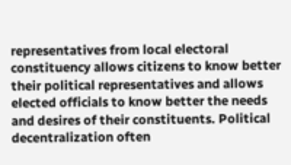representatives from local electoral constituency allows citizens to know better their political representatives and allows elected officials to know better the needs and desires of their constituents. Political decentralization often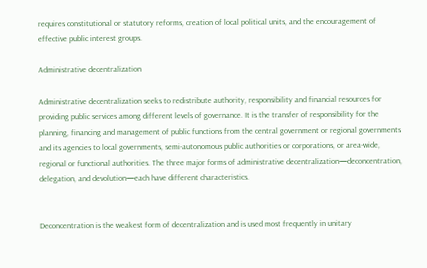requires constitutional or statutory reforms, creation of local political units, and the encouragement of effective public interest groups.

Administrative decentralization

Administrative decentralization seeks to redistribute authority, responsibility and financial resources for providing public services among different levels of governance. It is the transfer of responsibility for the planning, financing and management of public functions from the central government or regional governments and its agencies to local governments, semi-autonomous public authorities or corporations, or area-wide, regional or functional authorities. The three major forms of administrative decentralization—deconcentration, delegation, and devolution—each have different characteristics.


Deconcentration is the weakest form of decentralization and is used most frequently in unitary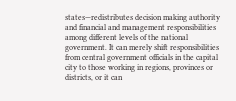states—redistributes decision making authority and financial and management responsibilities among different levels of the national government. It can merely shift responsibilities from central government officials in the capital city to those working in regions, provinces or districts, or it can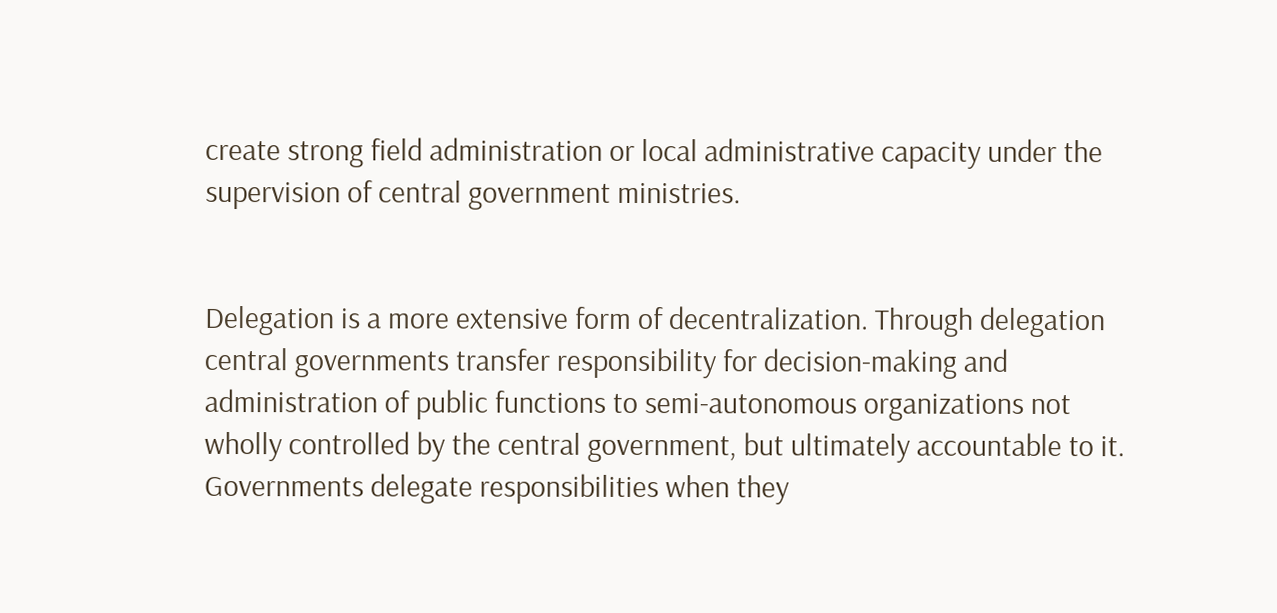create strong field administration or local administrative capacity under the supervision of central government ministries.


Delegation is a more extensive form of decentralization. Through delegation central governments transfer responsibility for decision-making and administration of public functions to semi-autonomous organizations not wholly controlled by the central government, but ultimately accountable to it. Governments delegate responsibilities when they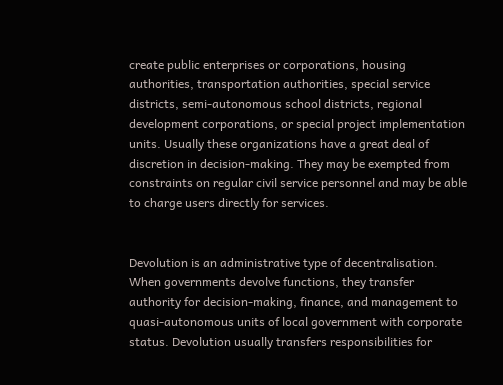create public enterprises or corporations, housing authorities, transportation authorities, special service districts, semi-autonomous school districts, regional development corporations, or special project implementation units. Usually these organizations have a great deal of discretion in decision-making. They may be exempted from constraints on regular civil service personnel and may be able to charge users directly for services.


Devolution is an administrative type of decentralisation. When governments devolve functions, they transfer authority for decision-making, finance, and management to quasi-autonomous units of local government with corporate status. Devolution usually transfers responsibilities for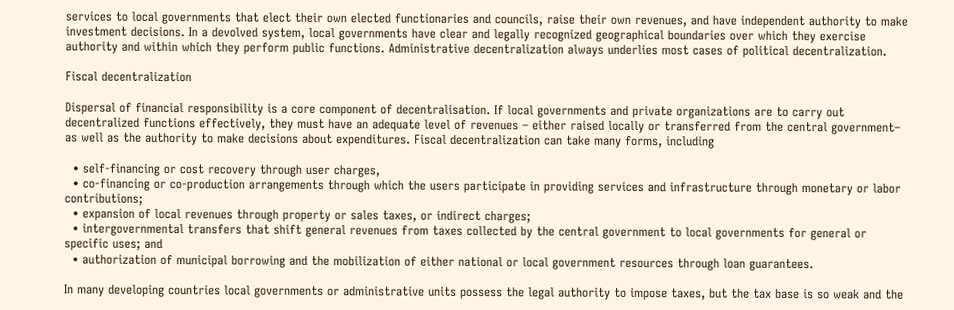services to local governments that elect their own elected functionaries and councils, raise their own revenues, and have independent authority to make investment decisions. In a devolved system, local governments have clear and legally recognized geographical boundaries over which they exercise authority and within which they perform public functions. Administrative decentralization always underlies most cases of political decentralization.

Fiscal decentralization

Dispersal of financial responsibility is a core component of decentralisation. If local governments and private organizations are to carry out decentralized functions effectively, they must have an adequate level of revenues – either raised locally or transferred from the central government– as well as the authority to make decisions about expenditures. Fiscal decentralization can take many forms, including

  • self-financing or cost recovery through user charges,
  • co-financing or co-production arrangements through which the users participate in providing services and infrastructure through monetary or labor contributions;
  • expansion of local revenues through property or sales taxes, or indirect charges;
  • intergovernmental transfers that shift general revenues from taxes collected by the central government to local governments for general or specific uses; and
  • authorization of municipal borrowing and the mobilization of either national or local government resources through loan guarantees.

In many developing countries local governments or administrative units possess the legal authority to impose taxes, but the tax base is so weak and the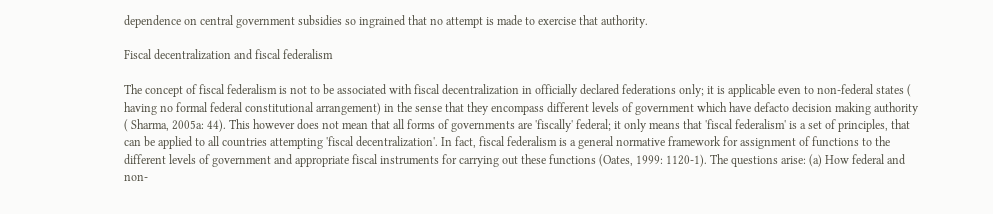dependence on central government subsidies so ingrained that no attempt is made to exercise that authority.

Fiscal decentralization and fiscal federalism

The concept of fiscal federalism is not to be associated with fiscal decentralization in officially declared federations only; it is applicable even to non-federal states ( having no formal federal constitutional arrangement) in the sense that they encompass different levels of government which have defacto decision making authority ( Sharma, 2005a: 44). This however does not mean that all forms of governments are 'fiscally' federal; it only means that 'fiscal federalism' is a set of principles, that can be applied to all countries attempting 'fiscal decentralization'. In fact, fiscal federalism is a general normative framework for assignment of functions to the different levels of government and appropriate fiscal instruments for carrying out these functions (Oates, 1999: 1120-1). The questions arise: (a) How federal and non-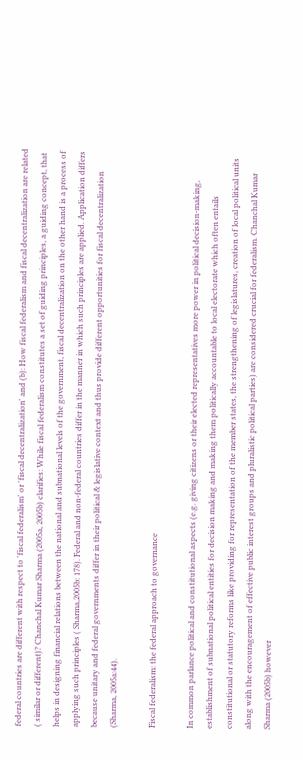federal countries are different with respect to 'fiscal federalism' or 'fiscal decentralization' and (b): How fiscal federalism and fiscal decentralization are related ( similar or different)? Chanchal Kumar Sharma (2005a, 2005b) clarifies: While fiscal federalism constitutes a set of guiding principles, a guiding concept, that helps in designing financial relations between the national and subnational levels of the government, fiscal decentralization on the other hand is a process of applying such principles ( Sharma,2005b: 178). Federal and non-federal countries differ in the manner in which such principles are applied. Application differs because unitary and federal governments differ in their political & legislative context and thus provide different opportunities for fiscal decentralization (Sharma, 2005a:44).

Fiscal federalism: the federal approach to governance

In common parlance political and constitutional aspects (e.g. giving citizens or their elected representatives more power in political decision-making, establishment of subnational political entities for decision making and making them politically accountable to local electorate which often entails constitutional or statutory reforms like providing for representation of the member states, the strengthening of legislatures, creation of local political units along with the encouragement of effective public interest groups and pluralistic political parties) are considered crucial for federalism. Chanchal Kumar Sharma (2005b) however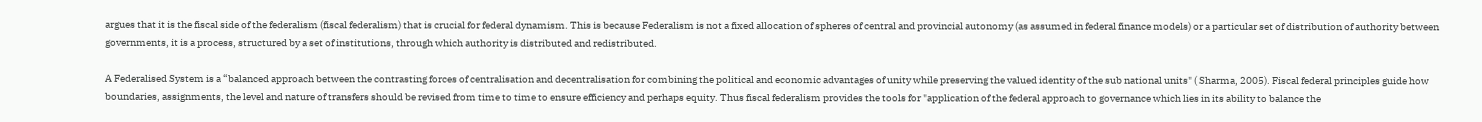argues that it is the fiscal side of the federalism (fiscal federalism) that is crucial for federal dynamism. This is because Federalism is not a fixed allocation of spheres of central and provincial autonomy (as assumed in federal finance models) or a particular set of distribution of authority between governments, it is a process, structured by a set of institutions, through which authority is distributed and redistributed.

A Federalised System is a “balanced approach between the contrasting forces of centralisation and decentralisation for combining the political and economic advantages of unity while preserving the valued identity of the sub national units" ( Sharma, 2005). Fiscal federal principles guide how boundaries, assignments, the level and nature of transfers should be revised from time to time to ensure efficiency and perhaps equity. Thus fiscal federalism provides the tools for "application of the federal approach to governance which lies in its ability to balance the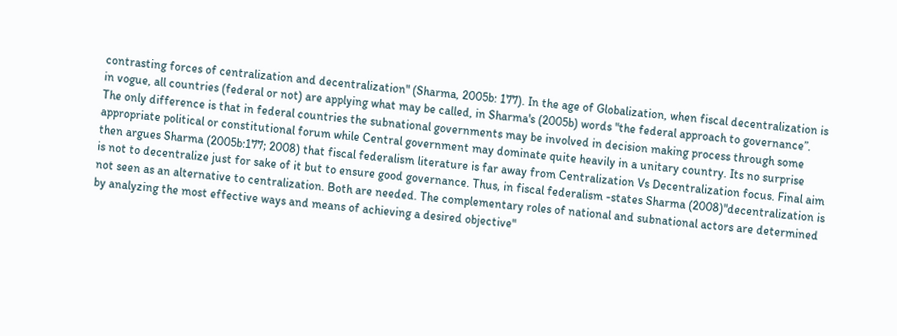contrasting forces of centralization and decentralization" (Sharma, 2005b: 177). In the age of Globalization, when fiscal decentralization is in vogue, all countries (federal or not) are applying what may be called, in Sharma's (2005b) words "the federal approach to governance”. The only difference is that in federal countries the subnational governments may be involved in decision making process through some appropriate political or constitutional forum while Central government may dominate quite heavily in a unitary country. Its no surprise then argues Sharma (2005b:177; 2008) that fiscal federalism literature is far away from Centralization Vs Decentralization focus. Final aim is not to decentralize just for sake of it but to ensure good governance. Thus, in fiscal federalism -states Sharma (2008)"decentralization is not seen as an alternative to centralization. Both are needed. The complementary roles of national and subnational actors are determined by analyzing the most effective ways and means of achieving a desired objective"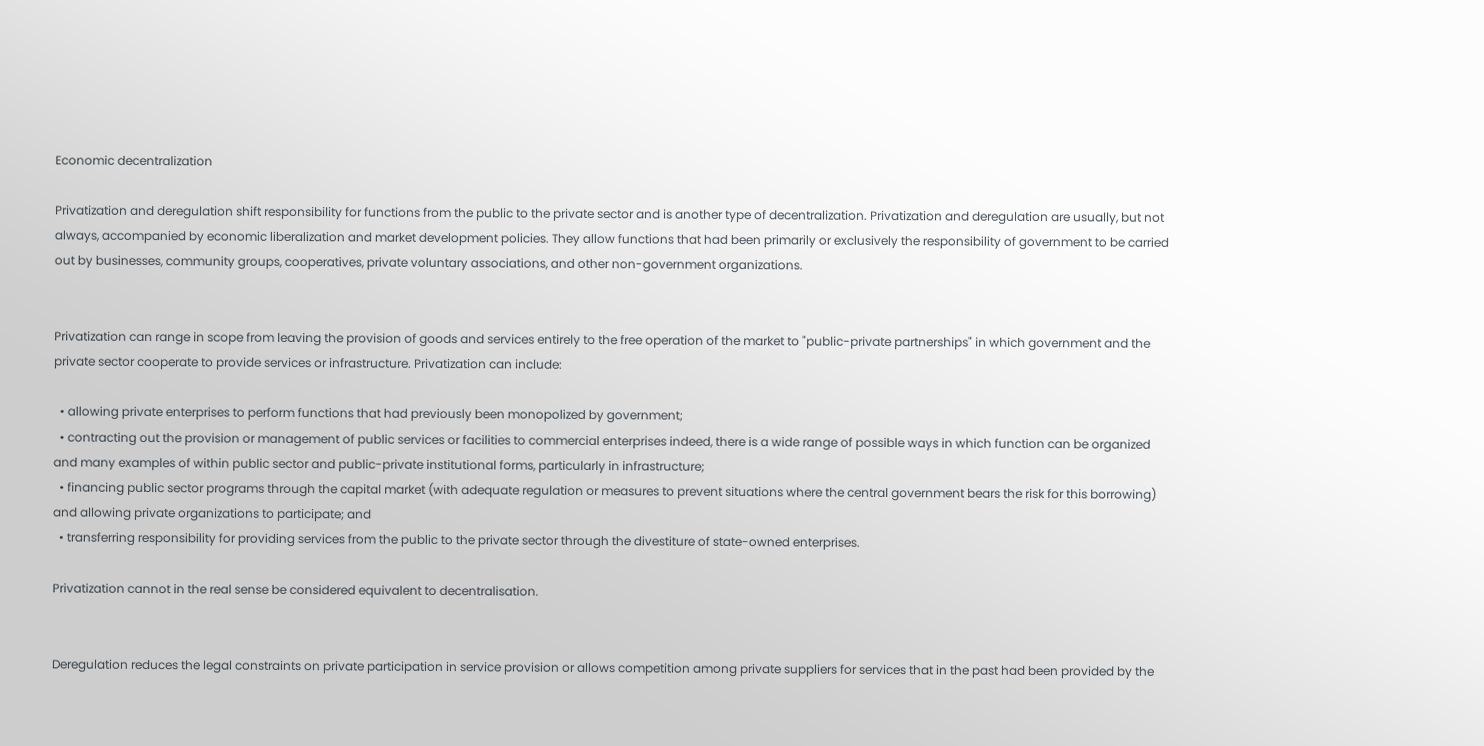Economic decentralization

Privatization and deregulation shift responsibility for functions from the public to the private sector and is another type of decentralization. Privatization and deregulation are usually, but not always, accompanied by economic liberalization and market development policies. They allow functions that had been primarily or exclusively the responsibility of government to be carried out by businesses, community groups, cooperatives, private voluntary associations, and other non-government organizations.


Privatization can range in scope from leaving the provision of goods and services entirely to the free operation of the market to "public-private partnerships" in which government and the private sector cooperate to provide services or infrastructure. Privatization can include:

  • allowing private enterprises to perform functions that had previously been monopolized by government;
  • contracting out the provision or management of public services or facilities to commercial enterprises indeed, there is a wide range of possible ways in which function can be organized and many examples of within public sector and public-private institutional forms, particularly in infrastructure;
  • financing public sector programs through the capital market (with adequate regulation or measures to prevent situations where the central government bears the risk for this borrowing) and allowing private organizations to participate; and
  • transferring responsibility for providing services from the public to the private sector through the divestiture of state-owned enterprises.

Privatization cannot in the real sense be considered equivalent to decentralisation.


Deregulation reduces the legal constraints on private participation in service provision or allows competition among private suppliers for services that in the past had been provided by the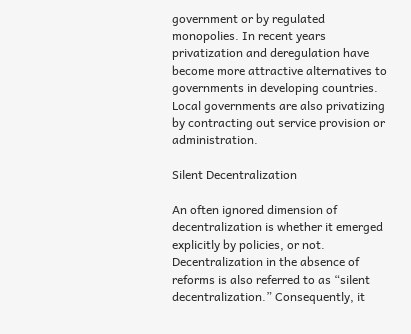government or by regulated monopolies. In recent years privatization and deregulation have become more attractive alternatives to governments in developing countries. Local governments are also privatizing by contracting out service provision or administration.

Silent Decentralization

An often ignored dimension of decentralization is whether it emerged explicitly by policies, or not. Decentralization in the absence of reforms is also referred to as “silent decentralization.” Consequently, it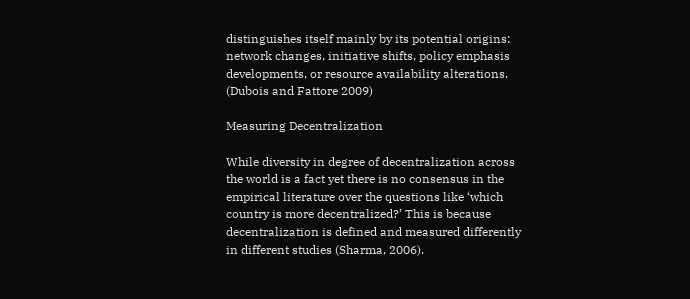distinguishes itself mainly by its potential origins: network changes, initiative shifts, policy emphasis developments, or resource availability alterations. (Dubois and Fattore 2009)

Measuring Decentralization

While diversity in degree of decentralization across the world is a fact yet there is no consensus in the empirical literature over the questions like ‘which country is more decentralized?’ This is because decentralization is defined and measured differently in different studies (Sharma, 2006).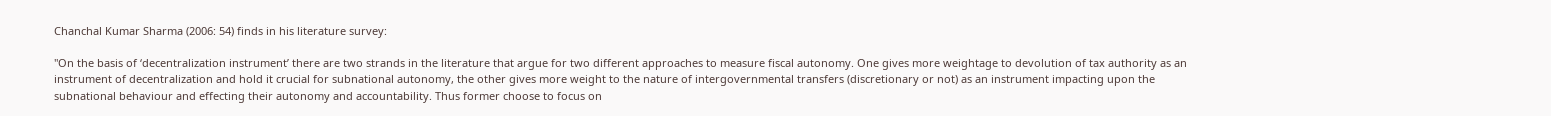Chanchal Kumar Sharma (2006: 54) finds in his literature survey:

"On the basis of ‘decentralization instrument’ there are two strands in the literature that argue for two different approaches to measure fiscal autonomy. One gives more weightage to devolution of tax authority as an instrument of decentralization and hold it crucial for subnational autonomy, the other gives more weight to the nature of intergovernmental transfers (discretionary or not) as an instrument impacting upon the subnational behaviour and effecting their autonomy and accountability. Thus former choose to focus on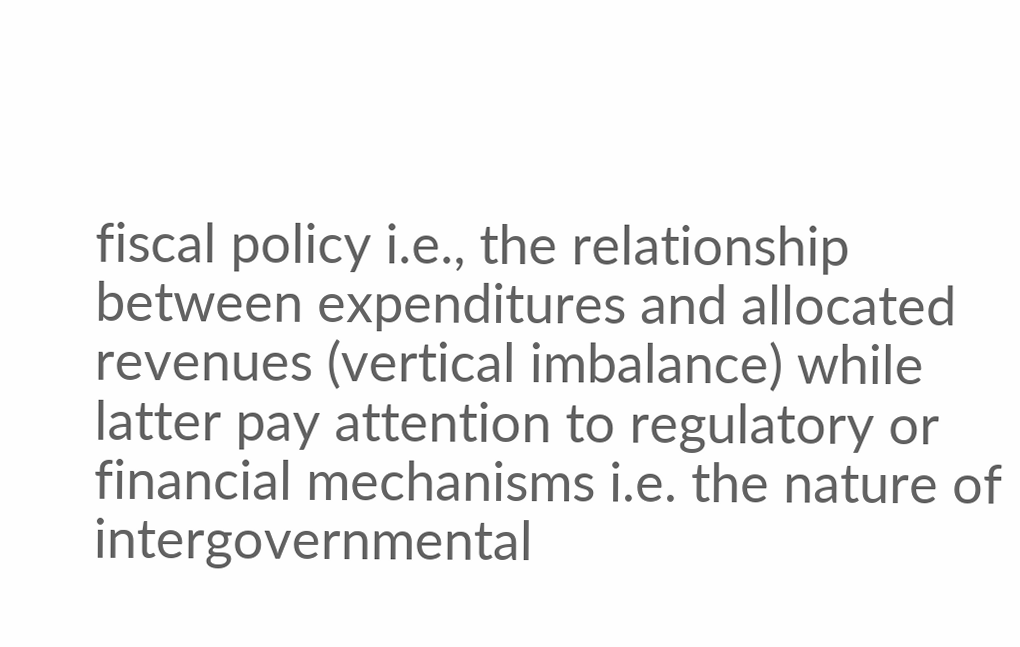fiscal policy i.e., the relationship between expenditures and allocated revenues (vertical imbalance) while latter pay attention to regulatory or financial mechanisms i.e. the nature of intergovernmental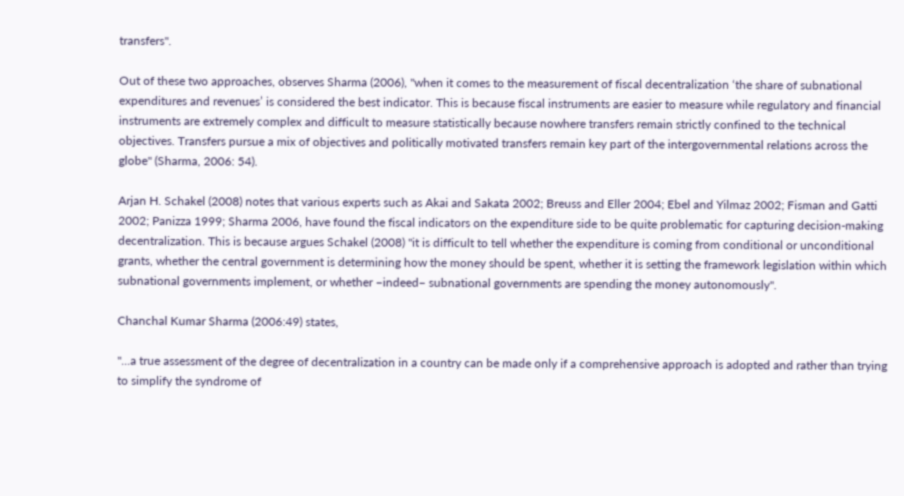transfers".

Out of these two approaches, observes Sharma (2006), "when it comes to the measurement of fiscal decentralization ‘the share of subnational expenditures and revenues’ is considered the best indicator. This is because fiscal instruments are easier to measure while regulatory and financial instruments are extremely complex and difficult to measure statistically because nowhere transfers remain strictly confined to the technical objectives. Transfers pursue a mix of objectives and politically motivated transfers remain key part of the intergovernmental relations across the globe" (Sharma, 2006: 54).

Arjan H. Schakel (2008) notes that various experts such as Akai and Sakata 2002; Breuss and Eller 2004; Ebel and Yilmaz 2002; Fisman and Gatti 2002; Panizza 1999; Sharma 2006, have found the fiscal indicators on the expenditure side to be quite problematic for capturing decision-making decentralization. This is because argues Schakel (2008) "it is difficult to tell whether the expenditure is coming from conditional or unconditional grants, whether the central government is determining how the money should be spent, whether it is setting the framework legislation within which subnational governments implement, or whether −indeed− subnational governments are spending the money autonomously".

Chanchal Kumar Sharma (2006:49) states,

"...a true assessment of the degree of decentralization in a country can be made only if a comprehensive approach is adopted and rather than trying to simplify the syndrome of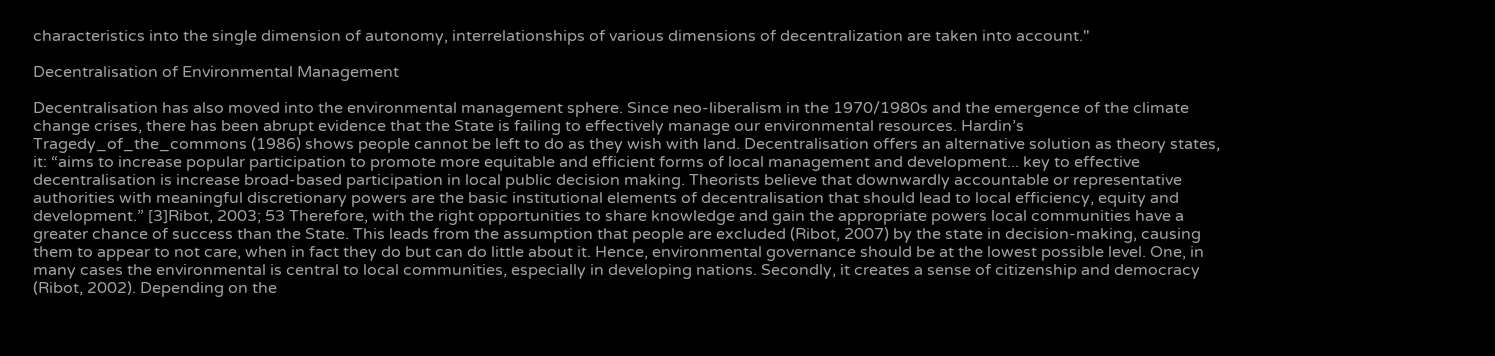characteristics into the single dimension of autonomy, interrelationships of various dimensions of decentralization are taken into account."

Decentralisation of Environmental Management

Decentralisation has also moved into the environmental management sphere. Since neo-liberalism in the 1970/1980s and the emergence of the climate change crises, there has been abrupt evidence that the State is failing to effectively manage our environmental resources. Hardin’s Tragedy_of_the_commons (1986) shows people cannot be left to do as they wish with land. Decentralisation offers an alternative solution as theory states, it: “aims to increase popular participation to promote more equitable and efficient forms of local management and development... key to effective decentralisation is increase broad-based participation in local public decision making. Theorists believe that downwardly accountable or representative authorities with meaningful discretionary powers are the basic institutional elements of decentralisation that should lead to local efficiency, equity and development.” [3]Ribot, 2003; 53 Therefore, with the right opportunities to share knowledge and gain the appropriate powers local communities have a greater chance of success than the State. This leads from the assumption that people are excluded (Ribot, 2007) by the state in decision-making, causing them to appear to not care, when in fact they do but can do little about it. Hence, environmental governance should be at the lowest possible level. One, in many cases the environmental is central to local communities, especially in developing nations. Secondly, it creates a sense of citizenship and democracy (Ribot, 2002). Depending on the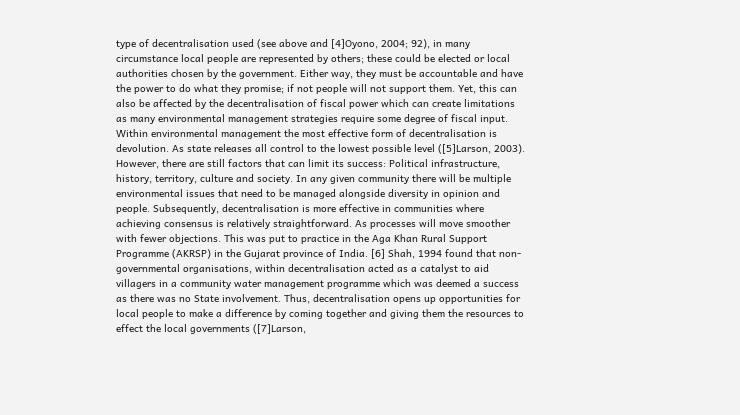type of decentralisation used (see above and [4]Oyono, 2004; 92), in many circumstance local people are represented by others; these could be elected or local authorities chosen by the government. Either way, they must be accountable and have the power to do what they promise; if not people will not support them. Yet, this can also be affected by the decentralisation of fiscal power which can create limitations as many environmental management strategies require some degree of fiscal input. Within environmental management the most effective form of decentralisation is devolution. As state releases all control to the lowest possible level ([5]Larson, 2003). However, there are still factors that can limit its success: Political infrastructure, history, territory, culture and society. In any given community there will be multiple environmental issues that need to be managed alongside diversity in opinion and people. Subsequently, decentralisation is more effective in communities where achieving consensus is relatively straightforward. As processes will move smoother with fewer objections. This was put to practice in the Aga Khan Rural Support Programme (AKRSP) in the Gujarat province of India. [6] Shah, 1994 found that non-governmental organisations, within decentralisation acted as a catalyst to aid villagers in a community water management programme which was deemed a success as there was no State involvement. Thus, decentralisation opens up opportunities for local people to make a difference by coming together and giving them the resources to effect the local governments ([7]Larson,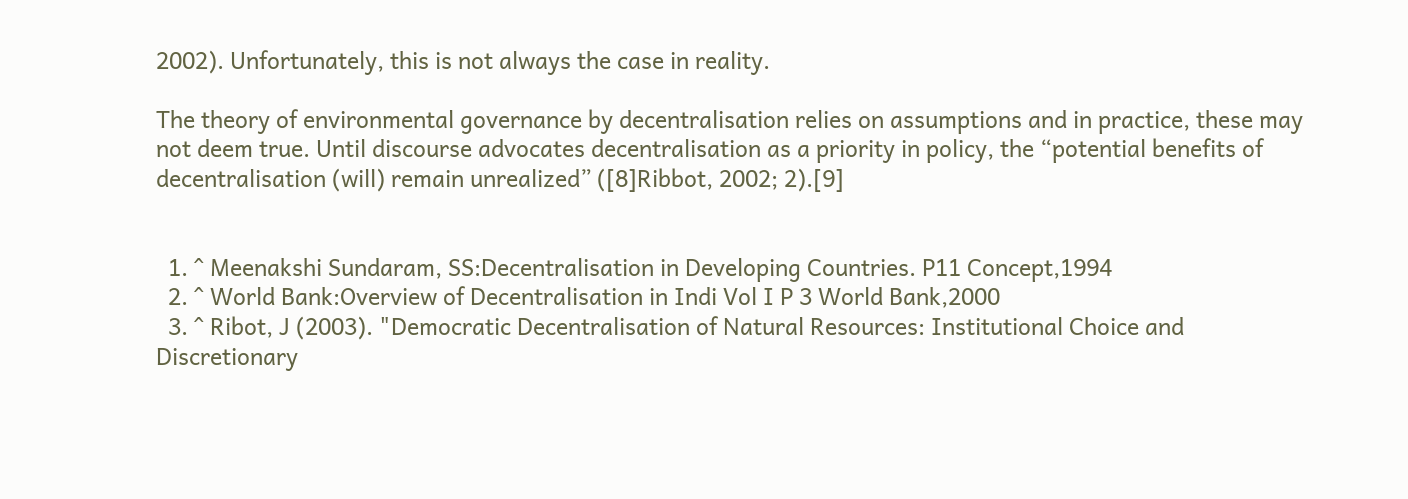2002). Unfortunately, this is not always the case in reality.

The theory of environmental governance by decentralisation relies on assumptions and in practice, these may not deem true. Until discourse advocates decentralisation as a priority in policy, the “potential benefits of decentralisation (will) remain unrealized” ([8]Ribbot, 2002; 2).[9]


  1. ^ Meenakshi Sundaram, SS:Decentralisation in Developing Countries. P11 Concept,1994
  2. ^ World Bank:Overview of Decentralisation in Indi Vol I P 3 World Bank,2000
  3. ^ Ribot, J (2003). "Democratic Decentralisation of Natural Resources: Institutional Choice and Discretionary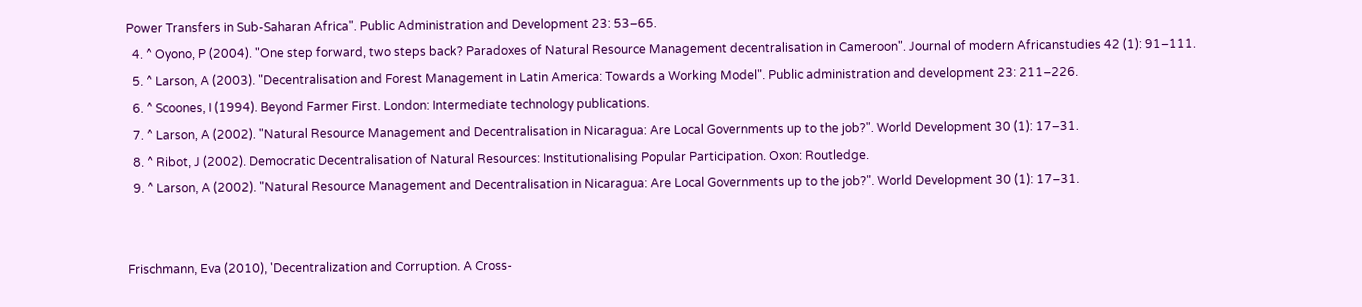Power Transfers in Sub-Saharan Africa". Public Administration and Development 23: 53–65.
  4. ^ Oyono, P (2004). "One step forward, two steps back? Paradoxes of Natural Resource Management decentralisation in Cameroon". Journal of modern Africanstudies 42 (1): 91–111.
  5. ^ Larson, A (2003). "Decentralisation and Forest Management in Latin America: Towards a Working Model". Public administration and development 23: 211–226.
  6. ^ Scoones, I (1994). Beyond Farmer First. London: Intermediate technology publications.
  7. ^ Larson, A (2002). "Natural Resource Management and Decentralisation in Nicaragua: Are Local Governments up to the job?". World Development 30 (1): 17–31.
  8. ^ Ribot, J (2002). Democratic Decentralisation of Natural Resources: Institutionalising Popular Participation. Oxon: Routledge.
  9. ^ Larson, A (2002). "Natural Resource Management and Decentralisation in Nicaragua: Are Local Governments up to the job?". World Development 30 (1): 17–31.


Frischmann, Eva (2010), 'Decentralization and Corruption. A Cross-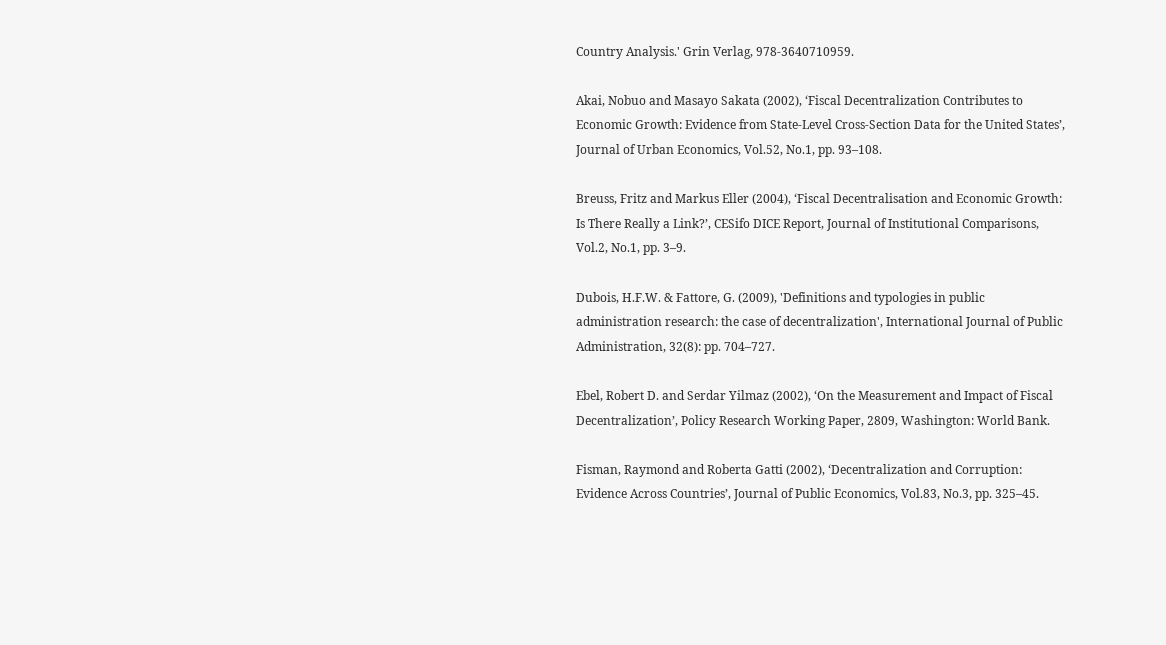Country Analysis.' Grin Verlag, 978-3640710959.

Akai, Nobuo and Masayo Sakata (2002), ‘Fiscal Decentralization Contributes to Economic Growth: Evidence from State-Level Cross-Section Data for the United States’, Journal of Urban Economics, Vol.52, No.1, pp. 93–108.

Breuss, Fritz and Markus Eller (2004), ‘Fiscal Decentralisation and Economic Growth: Is There Really a Link?’, CESifo DICE Report, Journal of Institutional Comparisons, Vol.2, No.1, pp. 3–9.

Dubois, H.F.W. & Fattore, G. (2009), 'Definitions and typologies in public administration research: the case of decentralization', International Journal of Public Administration, 32(8): pp. 704–727.

Ebel, Robert D. and Serdar Yilmaz (2002), ‘On the Measurement and Impact of Fiscal Decentralization’, Policy Research Working Paper, 2809, Washington: World Bank.

Fisman, Raymond and Roberta Gatti (2002), ‘Decentralization and Corruption: Evidence Across Countries’, Journal of Public Economics, Vol.83, No.3, pp. 325–45.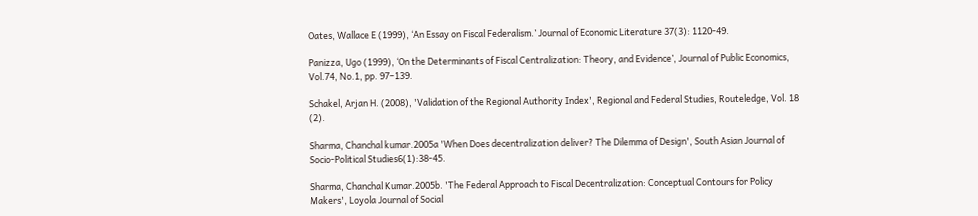Oates, Wallace E (1999), ‘An Essay on Fiscal Federalism.’ Journal of Economic Literature 37(3): 1120-49.

Panizza, Ugo (1999), ‘On the Determinants of Fiscal Centralization: Theory, and Evidence’, Journal of Public Economics, Vol.74, No.1, pp. 97–139.

Schakel, Arjan H. (2008), 'Validation of the Regional Authority Index', Regional and Federal Studies, Routeledge, Vol. 18 (2).

Sharma, Chanchal kumar.2005a 'When Does decentralization deliver? The Dilemma of Design', South Asian Journal of Socio-Political Studies6(1):38-45.

Sharma, Chanchal Kumar.2005b. 'The Federal Approach to Fiscal Decentralization: Conceptual Contours for Policy Makers', Loyola Journal of Social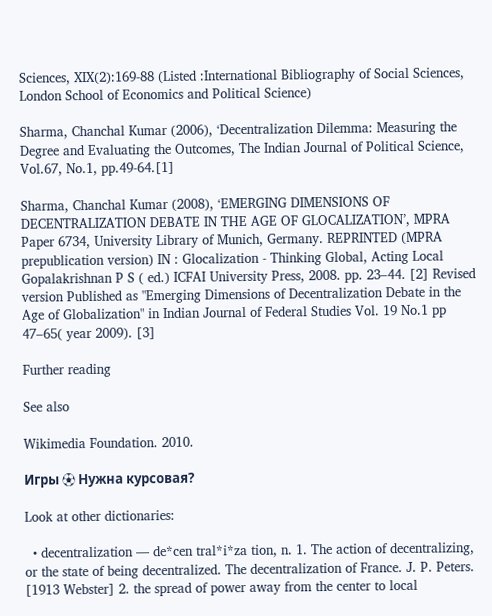Sciences, XIX(2):169-88 (Listed :International Bibliography of Social Sciences, London School of Economics and Political Science)

Sharma, Chanchal Kumar (2006), ‘Decentralization Dilemma: Measuring the Degree and Evaluating the Outcomes, The Indian Journal of Political Science, Vol.67, No.1, pp.49-64.[1]

Sharma, Chanchal Kumar (2008), ‘EMERGING DIMENSIONS OF DECENTRALIZATION DEBATE IN THE AGE OF GLOCALIZATION’, MPRA Paper 6734, University Library of Munich, Germany. REPRINTED (MPRA prepublication version) IN : Glocalization - Thinking Global, Acting Local Gopalakrishnan P S ( ed.) ICFAI University Press, 2008. pp. 23–44. [2] Revised version Published as "Emerging Dimensions of Decentralization Debate in the Age of Globalization" in Indian Journal of Federal Studies Vol. 19 No.1 pp 47–65( year 2009). [3]

Further reading

See also

Wikimedia Foundation. 2010.

Игры ⚽ Нужна курсовая?

Look at other dictionaries:

  • decentralization — de*cen tral*i*za tion, n. 1. The action of decentralizing, or the state of being decentralized. The decentralization of France. J. P. Peters. [1913 Webster] 2. the spread of power away from the center to local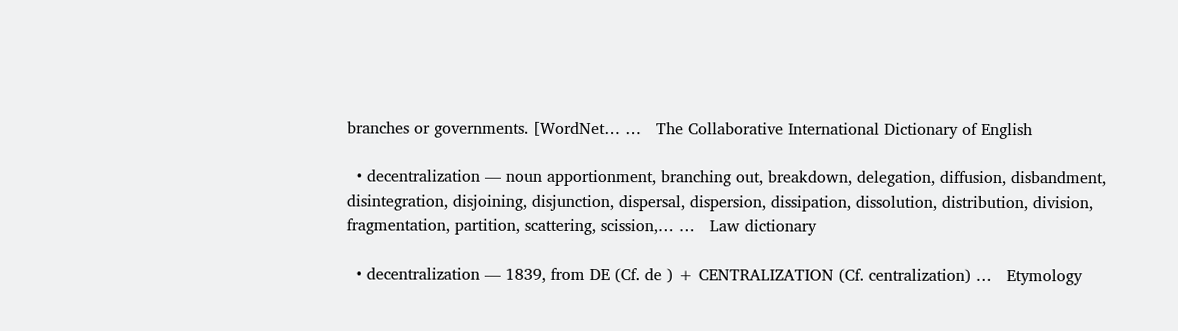branches or governments. [WordNet… …   The Collaborative International Dictionary of English

  • decentralization — noun apportionment, branching out, breakdown, delegation, diffusion, disbandment, disintegration, disjoining, disjunction, dispersal, dispersion, dissipation, dissolution, distribution, division, fragmentation, partition, scattering, scission,… …   Law dictionary

  • decentralization — 1839, from DE (Cf. de ) + CENTRALIZATION (Cf. centralization) …   Etymology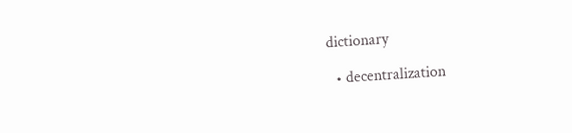dictionary

  • decentralization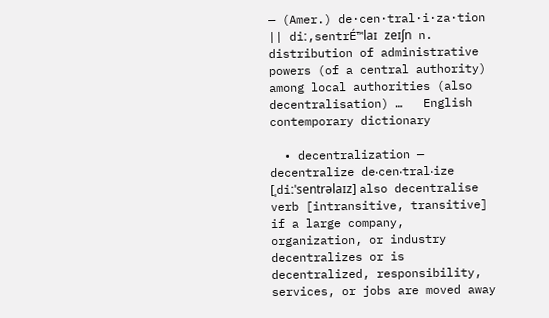— (Amer.) de·cen·tral·i·za·tion || diː‚sentrÉ™laɪ zeɪʃn n. distribution of administrative powers (of a central authority) among local authorities (also decentralisation) …   English contemporary dictionary

  • decentralization — decentralize de‧cen‧tral‧ize [ˌdiːˈsentrəlaɪz] also decentralise verb [intransitive, transitive] if a large company, organization, or industry decentralizes or is decentralized, responsibility, services, or jobs are moved away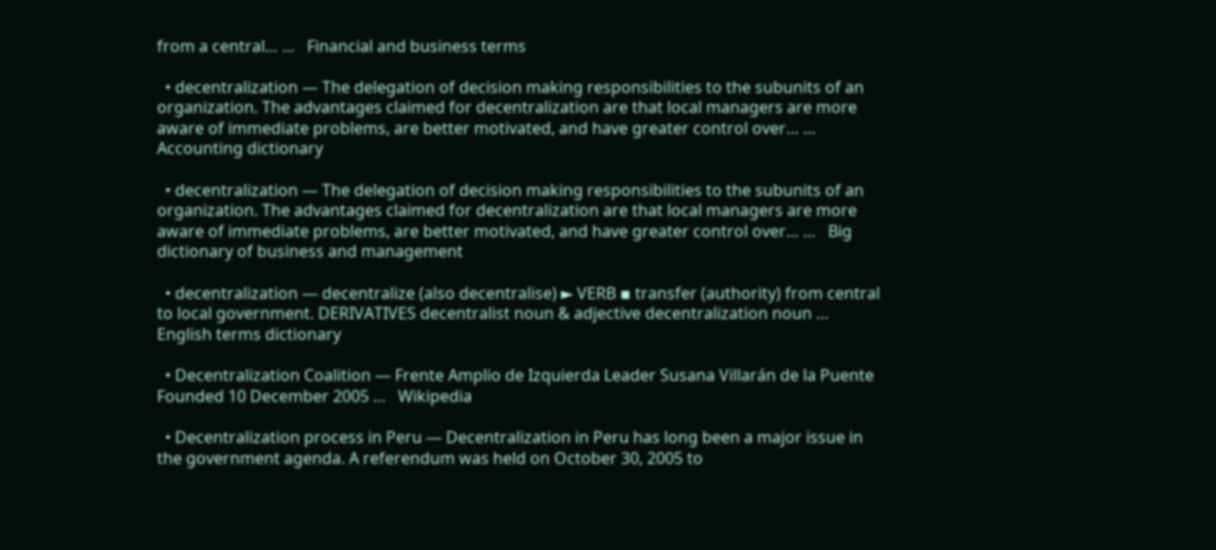from a central… …   Financial and business terms

  • decentralization — The delegation of decision making responsibilities to the subunits of an organization. The advantages claimed for decentralization are that local managers are more aware of immediate problems, are better motivated, and have greater control over… …   Accounting dictionary

  • decentralization — The delegation of decision making responsibilities to the subunits of an organization. The advantages claimed for decentralization are that local managers are more aware of immediate problems, are better motivated, and have greater control over… …   Big dictionary of business and management

  • decentralization — decentralize (also decentralise) ► VERB ▪ transfer (authority) from central to local government. DERIVATIVES decentralist noun & adjective decentralization noun …   English terms dictionary

  • Decentralization Coalition — Frente Amplio de Izquierda Leader Susana Villarán de la Puente Founded 10 December 2005 …   Wikipedia

  • Decentralization process in Peru — Decentralization in Peru has long been a major issue in the government agenda. A referendum was held on October 30, 2005 to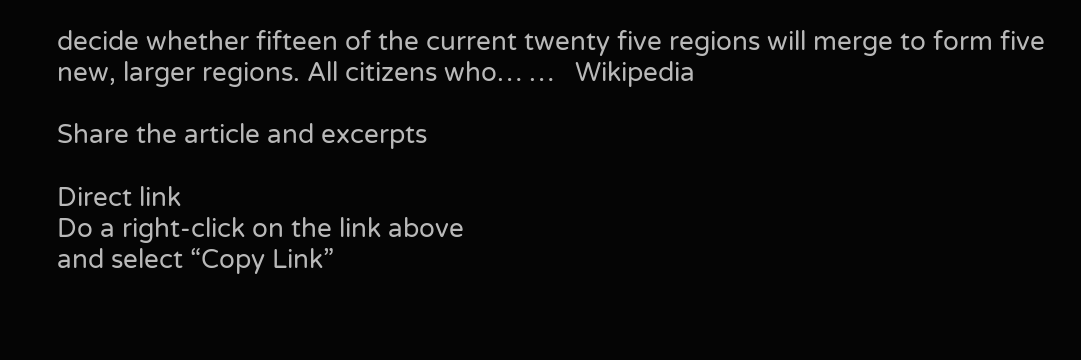decide whether fifteen of the current twenty five regions will merge to form five new, larger regions. All citizens who… …   Wikipedia

Share the article and excerpts

Direct link
Do a right-click on the link above
and select “Copy Link”